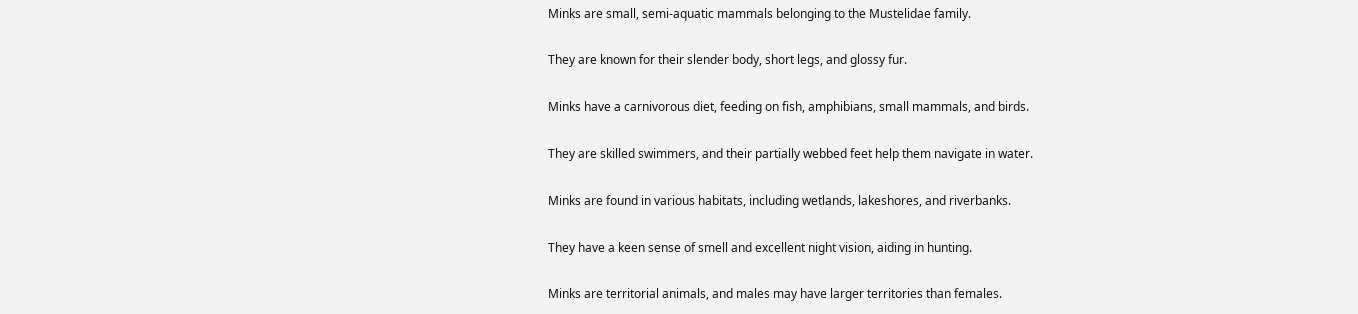Minks are small, semi-aquatic mammals belonging to the Mustelidae family.

They are known for their slender body, short legs, and glossy fur.

Minks have a carnivorous diet, feeding on fish, amphibians, small mammals, and birds.

They are skilled swimmers, and their partially webbed feet help them navigate in water.

Minks are found in various habitats, including wetlands, lakeshores, and riverbanks.

They have a keen sense of smell and excellent night vision, aiding in hunting.

Minks are territorial animals, and males may have larger territories than females.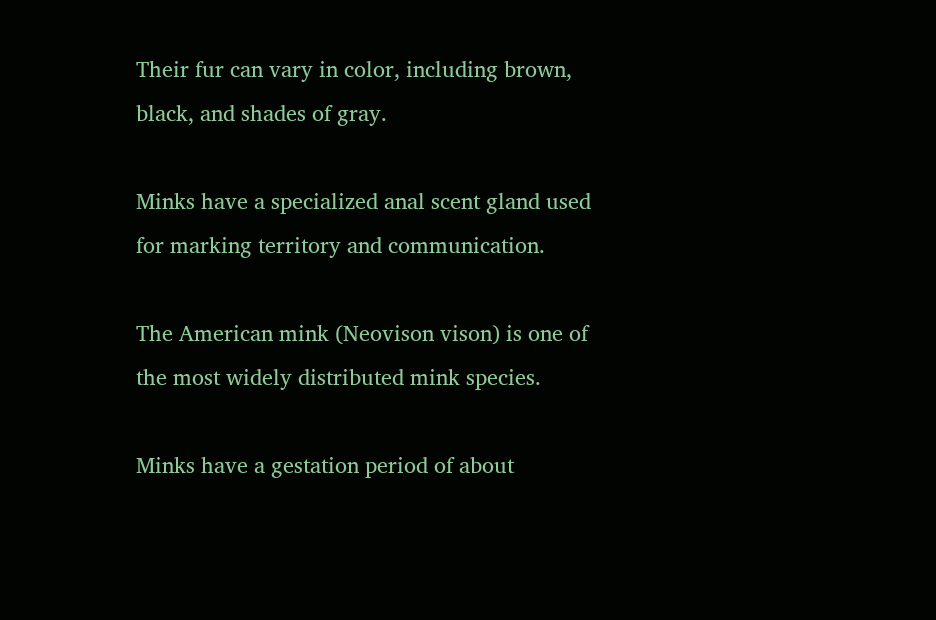Their fur can vary in color, including brown, black, and shades of gray.

Minks have a specialized anal scent gland used for marking territory and communication.

The American mink (Neovison vison) is one of the most widely distributed mink species.

Minks have a gestation period of about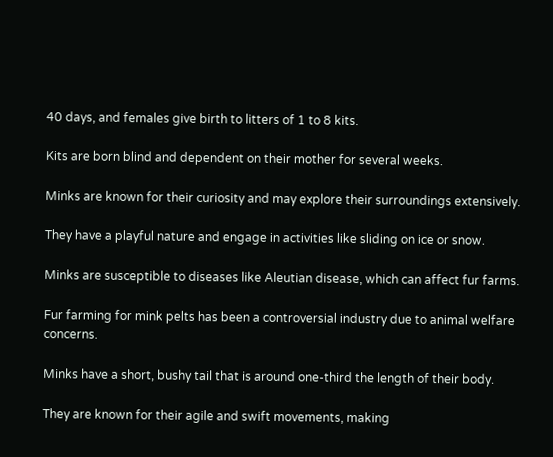40 days, and females give birth to litters of 1 to 8 kits.

Kits are born blind and dependent on their mother for several weeks.

Minks are known for their curiosity and may explore their surroundings extensively.

They have a playful nature and engage in activities like sliding on ice or snow.

Minks are susceptible to diseases like Aleutian disease, which can affect fur farms.

Fur farming for mink pelts has been a controversial industry due to animal welfare concerns.

Minks have a short, bushy tail that is around one-third the length of their body.

They are known for their agile and swift movements, making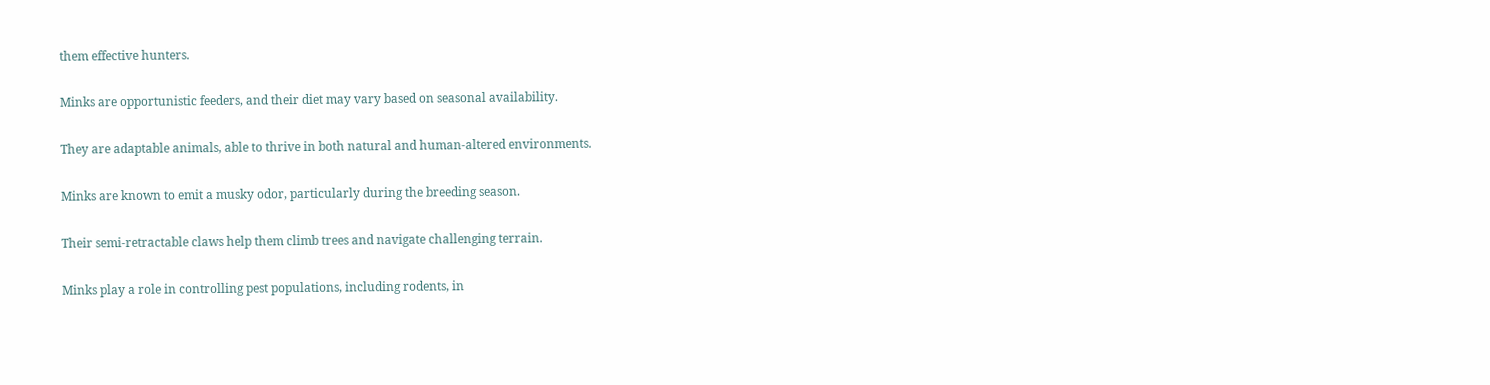them effective hunters.

Minks are opportunistic feeders, and their diet may vary based on seasonal availability.

They are adaptable animals, able to thrive in both natural and human-altered environments.

Minks are known to emit a musky odor, particularly during the breeding season.

Their semi-retractable claws help them climb trees and navigate challenging terrain.

Minks play a role in controlling pest populations, including rodents, in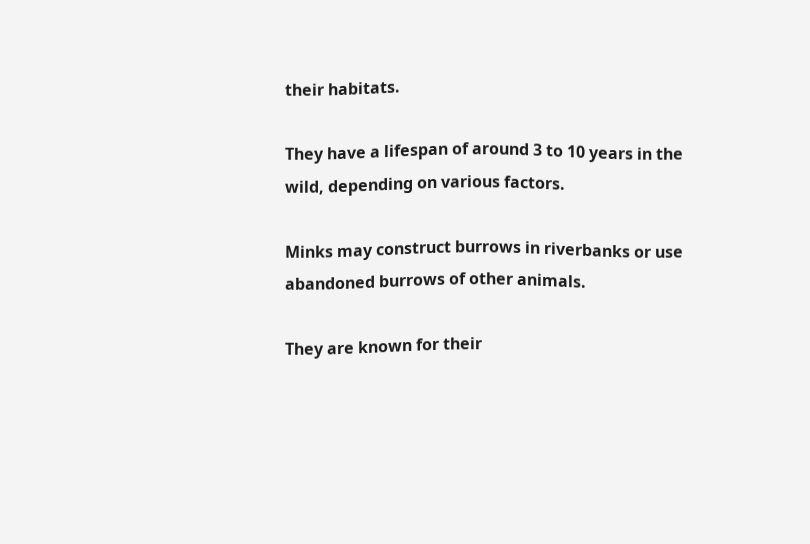their habitats.

They have a lifespan of around 3 to 10 years in the wild, depending on various factors.

Minks may construct burrows in riverbanks or use abandoned burrows of other animals.

They are known for their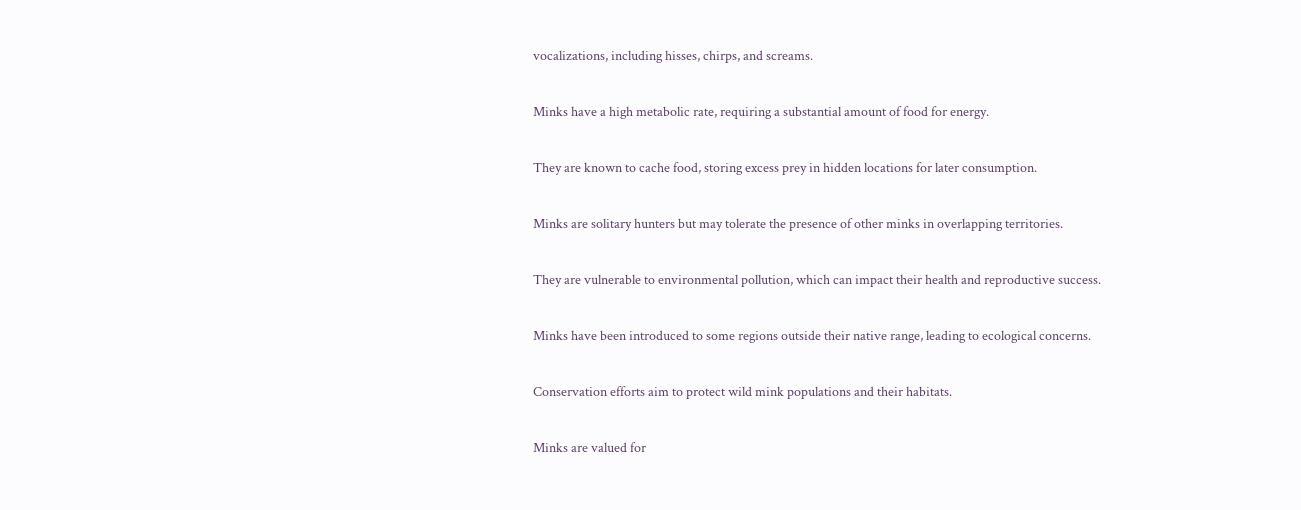vocalizations, including hisses, chirps, and screams.

Minks have a high metabolic rate, requiring a substantial amount of food for energy.

They are known to cache food, storing excess prey in hidden locations for later consumption.

Minks are solitary hunters but may tolerate the presence of other minks in overlapping territories.

They are vulnerable to environmental pollution, which can impact their health and reproductive success.

Minks have been introduced to some regions outside their native range, leading to ecological concerns.

Conservation efforts aim to protect wild mink populations and their habitats.

Minks are valued for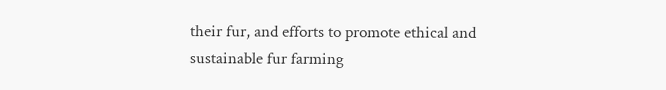their fur, and efforts to promote ethical and sustainable fur farming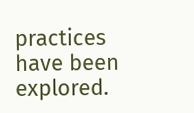practices have been explored.